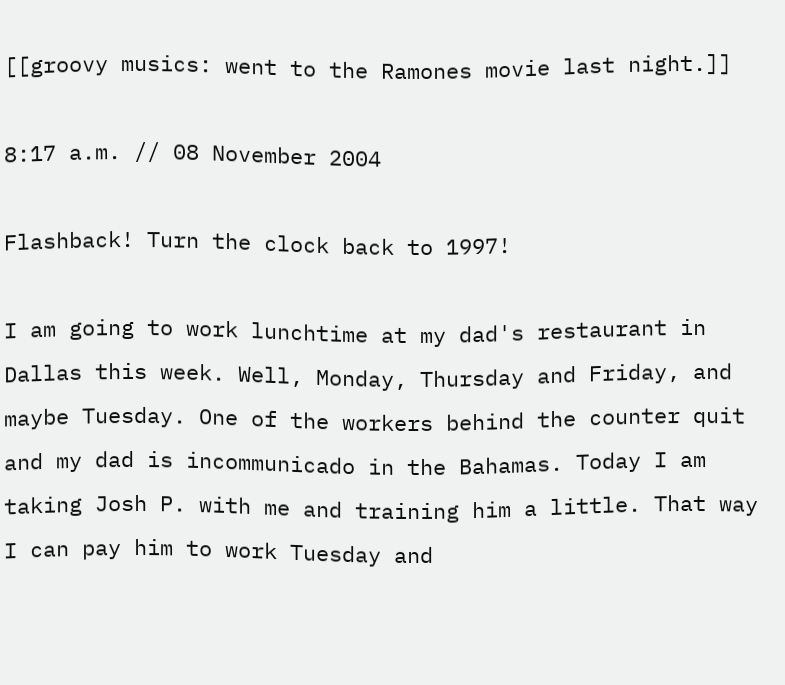[[groovy musics: went to the Ramones movie last night.]]

8:17 a.m. // 08 November 2004

Flashback! Turn the clock back to 1997!

I am going to work lunchtime at my dad's restaurant in Dallas this week. Well, Monday, Thursday and Friday, and maybe Tuesday. One of the workers behind the counter quit and my dad is incommunicado in the Bahamas. Today I am taking Josh P. with me and training him a little. That way I can pay him to work Tuesday and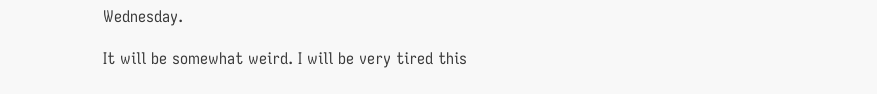Wednesday.

It will be somewhat weird. I will be very tired this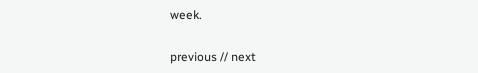week.


previous // next